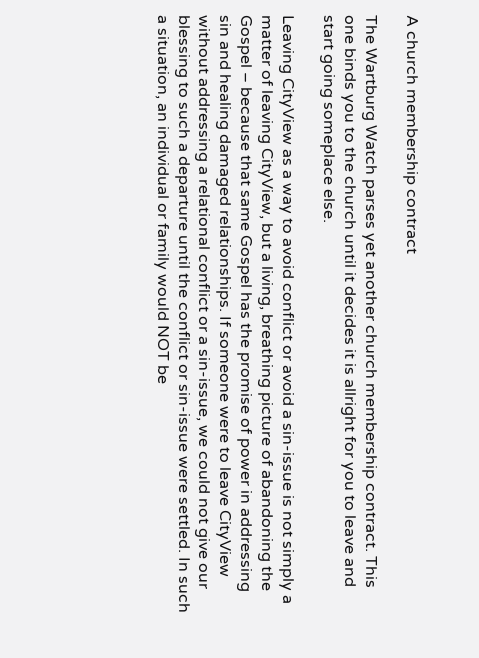A church membership contract

The Wartburg Watch parses yet another church membership contract. This one binds you to the church until it decides it is allright for you to leave and start going someplace else.

Leaving CityView as a way to avoid conflict or avoid a sin-issue is not simply a matter of leaving CityView, but a living, breathing picture of abandoning the Gospel – because that same Gospel has the promise of power in addressing sin and healing damaged relationships. If someone were to leave CityView without addressing a relational conflict or a sin-issue, we could not give our blessing to such a departure until the conflict or sin-issue were settled. In such a situation, an individual or family would NOT be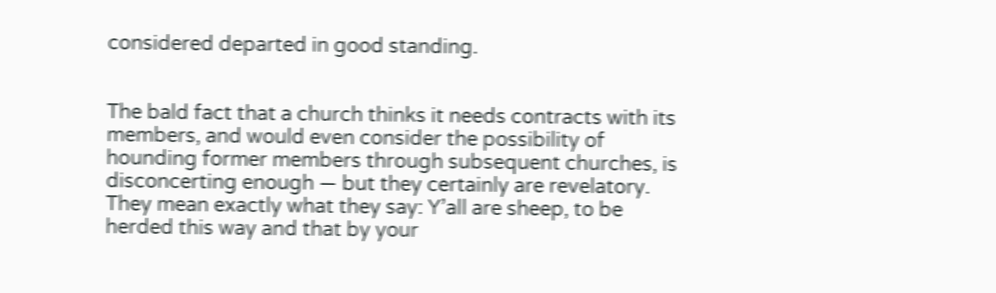considered departed in good standing.


The bald fact that a church thinks it needs contracts with its members, and would even consider the possibility of hounding former members through subsequent churches, is disconcerting enough — but they certainly are revelatory. They mean exactly what they say: Y’all are sheep, to be herded this way and that by your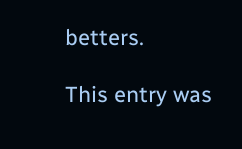betters.

This entry was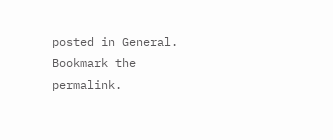posted in General. Bookmark the permalink.